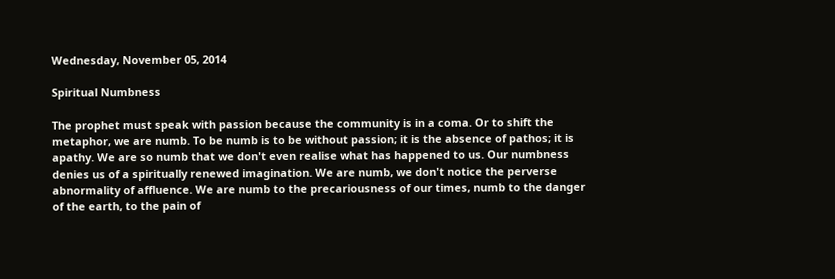Wednesday, November 05, 2014

Spiritual Numbness

The prophet must speak with passion because the community is in a coma. Or to shift the metaphor, we are numb. To be numb is to be without passion; it is the absence of pathos; it is apathy. We are so numb that we don't even realise what has happened to us. Our numbness denies us of a spiritually renewed imagination. We are numb, we don't notice the perverse abnormality of affluence. We are numb to the precariousness of our times, numb to the danger of the earth, to the pain of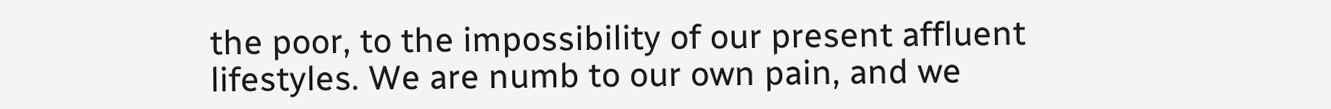the poor, to the impossibility of our present affluent lifestyles. We are numb to our own pain, and we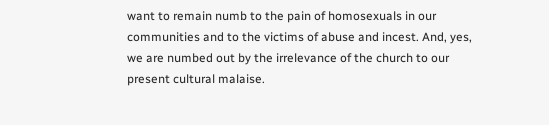want to remain numb to the pain of homosexuals in our communities and to the victims of abuse and incest. And, yes, we are numbed out by the irrelevance of the church to our present cultural malaise.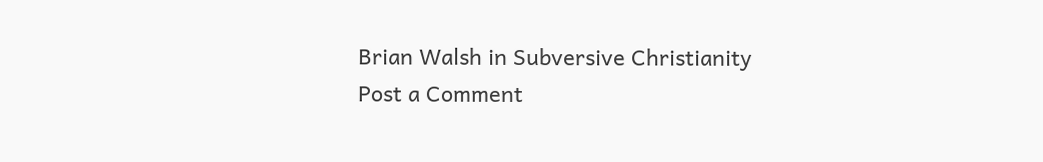Brian Walsh in Subversive Christianity
Post a Comment